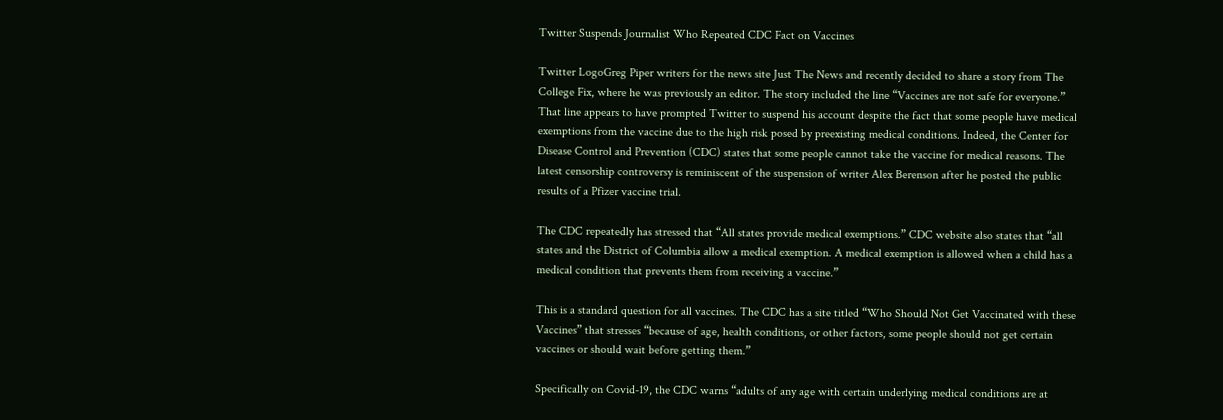Twitter Suspends Journalist Who Repeated CDC Fact on Vaccines

Twitter LogoGreg Piper writers for the news site Just The News and recently decided to share a story from The College Fix, where he was previously an editor. The story included the line “Vaccines are not safe for everyone.” That line appears to have prompted Twitter to suspend his account despite the fact that some people have medical exemptions from the vaccine due to the high risk posed by preexisting medical conditions. Indeed, the Center for Disease Control and Prevention (CDC) states that some people cannot take the vaccine for medical reasons. The latest censorship controversy is reminiscent of the suspension of writer Alex Berenson after he posted the public results of a Pfizer vaccine trial.

The CDC repeatedly has stressed that “All states provide medical exemptions.” CDC website also states that “all states and the District of Columbia allow a medical exemption. A medical exemption is allowed when a child has a medical condition that prevents them from receiving a vaccine.”

This is a standard question for all vaccines. The CDC has a site titled “Who Should Not Get Vaccinated with these Vaccines” that stresses “because of age, health conditions, or other factors, some people should not get certain vaccines or should wait before getting them.”

Specifically on Covid-19, the CDC warns “adults of any age with certain underlying medical conditions are at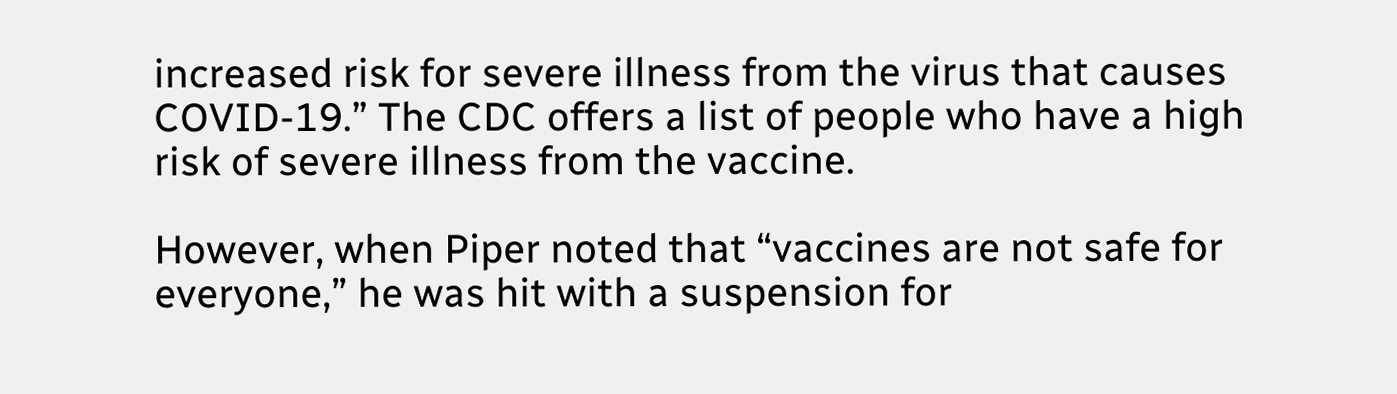increased risk for severe illness from the virus that causes COVID-19.” The CDC offers a list of people who have a high risk of severe illness from the vaccine.

However, when Piper noted that “vaccines are not safe for everyone,” he was hit with a suspension for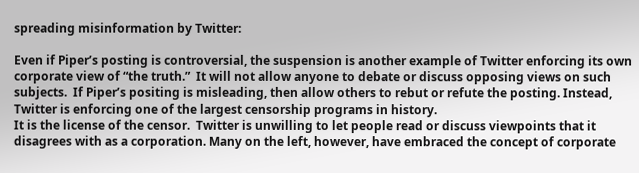spreading misinformation by Twitter:

Even if Piper’s posting is controversial, the suspension is another example of Twitter enforcing its own corporate view of “the truth.”  It will not allow anyone to debate or discuss opposing views on such subjects.  If Piper’s positing is misleading, then allow others to rebut or refute the posting. Instead, Twitter is enforcing one of the largest censorship programs in history.
It is the license of the censor.  Twitter is unwilling to let people read or discuss viewpoints that it disagrees with as a corporation. Many on the left, however, have embraced the concept of corporate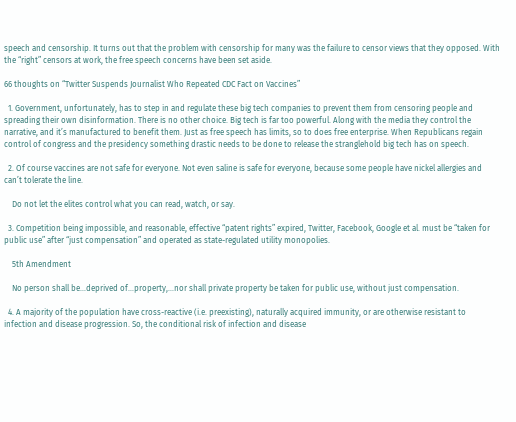speech and censorship. It turns out that the problem with censorship for many was the failure to censor views that they opposed. With the “right” censors at work, the free speech concerns have been set aside.

66 thoughts on “Twitter Suspends Journalist Who Repeated CDC Fact on Vaccines”

  1. Government, unfortunately, has to step in and regulate these big tech companies to prevent them from censoring people and spreading their own disinformation. There is no other choice. Big tech is far too powerful. Along with the media they control the narrative, and it’s manufactured to benefit them. Just as free speech has limits, so to does free enterprise. When Republicans regain control of congress and the presidency something drastic needs to be done to release the stranglehold big tech has on speech.

  2. Of course vaccines are not safe for everyone. Not even saline is safe for everyone, because some people have nickel allergies and can’t tolerate the line.

    Do not let the elites control what you can read, watch, or say.

  3. Competition being impossible, and reasonable, effective “patent rights” expired, Twitter, Facebook, Google et al. must be “taken for public use” after “just compensation” and operated as state-regulated utility monopolies.

    5th Amendment

    No person shall be…deprived of…property,…nor shall private property be taken for public use, without just compensation.

  4. A majority of the population have cross-reactive (i.e. preexisting), naturally acquired immunity, or are otherwise resistant to infection and disease progression. So, the conditional risk of infection and disease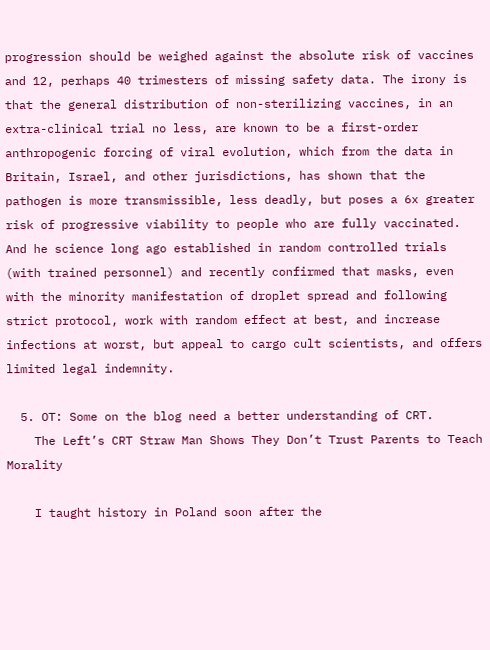progression should be weighed against the absolute risk of vaccines and 12, perhaps 40 trimesters of missing safety data. The irony is that the general distribution of non-sterilizing vaccines, in an extra-clinical trial no less, are known to be a first-order anthropogenic forcing of viral evolution, which from the data in Britain, Israel, and other jurisdictions, has shown that the pathogen is more transmissible, less deadly, but poses a 6x greater risk of progressive viability to people who are fully vaccinated. And he science long ago established in random controlled trials (with trained personnel) and recently confirmed that masks, even with the minority manifestation of droplet spread and following strict protocol, work with random effect at best, and increase infections at worst, but appeal to cargo cult scientists, and offers limited legal indemnity.

  5. OT: Some on the blog need a better understanding of CRT.
    The Left’s CRT Straw Man Shows They Don’t Trust Parents to Teach Morality

    I taught history in Poland soon after the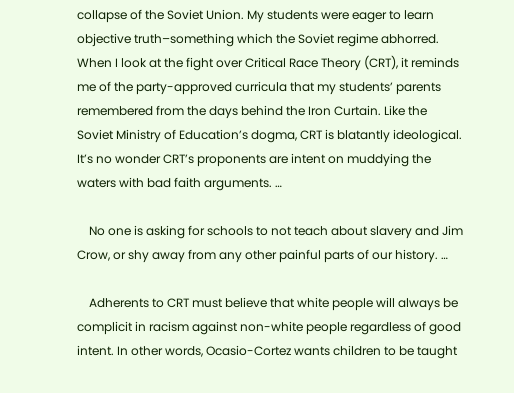collapse of the Soviet Union. My students were eager to learn objective truth–something which the Soviet regime abhorred. When I look at the fight over Critical Race Theory (CRT), it reminds me of the party-approved curricula that my students’ parents remembered from the days behind the Iron Curtain. Like the Soviet Ministry of Education’s dogma, CRT is blatantly ideological. It’s no wonder CRT’s proponents are intent on muddying the waters with bad faith arguments. …

    No one is asking for schools to not teach about slavery and Jim Crow, or shy away from any other painful parts of our history. …

    Adherents to CRT must believe that white people will always be complicit in racism against non-white people regardless of good intent. In other words, Ocasio-Cortez wants children to be taught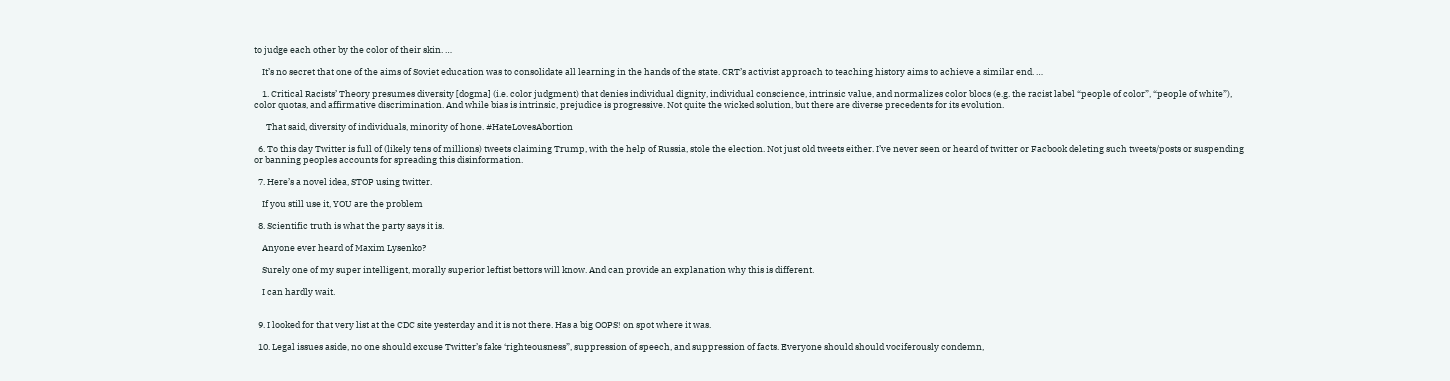to judge each other by the color of their skin. …

    It’s no secret that one of the aims of Soviet education was to consolidate all learning in the hands of the state. CRT’s activist approach to teaching history aims to achieve a similar end. …

    1. Critical Racists’ Theory presumes diversity [dogma] (i.e. color judgment) that denies individual dignity, individual conscience, intrinsic value, and normalizes color blocs (e.g. the racist label “people of color”, “people of white”), color quotas, and affirmative discrimination. And while bias is intrinsic, prejudice is progressive. Not quite the wicked solution, but there are diverse precedents for its evolution.

      That said, diversity of individuals, minority of hone. #HateLovesAbortion

  6. To this day Twitter is full of (likely tens of millions) tweets claiming Trump, with the help of Russia, stole the election. Not just old tweets either. I’ve never seen or heard of twitter or Facbook deleting such tweets/posts or suspending or banning peoples accounts for spreading this disinformation.

  7. Here’s a novel idea, STOP using twitter.

    If you still use it, YOU are the problem

  8. Scientific truth is what the party says it is.

    Anyone ever heard of Maxim Lysenko?

    Surely one of my super intelligent, morally superior leftist bettors will know. And can provide an explanation why this is different.

    I can hardly wait.


  9. I looked for that very list at the CDC site yesterday and it is not there. Has a big OOPS! on spot where it was.

  10. Legal issues aside, no one should excuse Twitter’s fake ‘righteousness”, suppression of speech, and suppression of facts. Everyone should should vociferously condemn,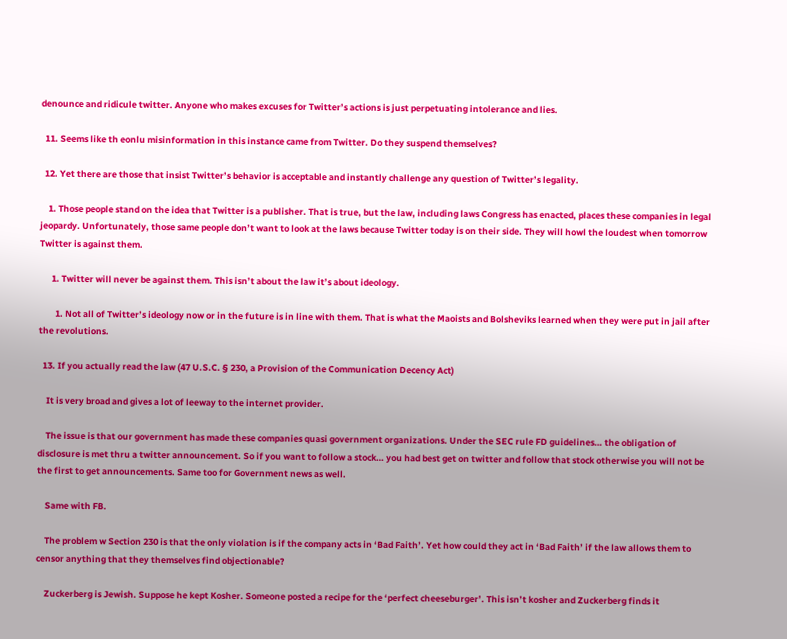denounce and ridicule twitter. Anyone who makes excuses for Twitter’s actions is just perpetuating intolerance and lies.

  11. Seems like th eonlu misinformation in this instance came from Twitter. Do they suspend themselves?

  12. Yet there are those that insist Twitter’s behavior is acceptable and instantly challenge any question of Twitter’s legality.

    1. Those people stand on the idea that Twitter is a publisher. That is true, but the law, including laws Congress has enacted, places these companies in legal jeopardy. Unfortunately, those same people don’t want to look at the laws because Twitter today is on their side. They will howl the loudest when tomorrow Twitter is against them.

      1. Twitter will never be against them. This isn’t about the law it’s about ideology.

        1. Not all of Twitter’s ideology now or in the future is in line with them. That is what the Maoists and Bolsheviks learned when they were put in jail after the revolutions.

  13. If you actually read the law (47 U.S.C. § 230, a Provision of the Communication Decency Act)

    It is very broad and gives a lot of leeway to the internet provider.

    The issue is that our government has made these companies quasi government organizations. Under the SEC rule FD guidelines… the obligation of disclosure is met thru a twitter announcement. So if you want to follow a stock… you had best get on twitter and follow that stock otherwise you will not be the first to get announcements. Same too for Government news as well.

    Same with FB.

    The problem w Section 230 is that the only violation is if the company acts in ‘Bad Faith’. Yet how could they act in ‘Bad Faith’ if the law allows them to censor anything that they themselves find objectionable?

    Zuckerberg is Jewish. Suppose he kept Kosher. Someone posted a recipe for the ‘perfect cheeseburger’. This isn’t kosher and Zuckerberg finds it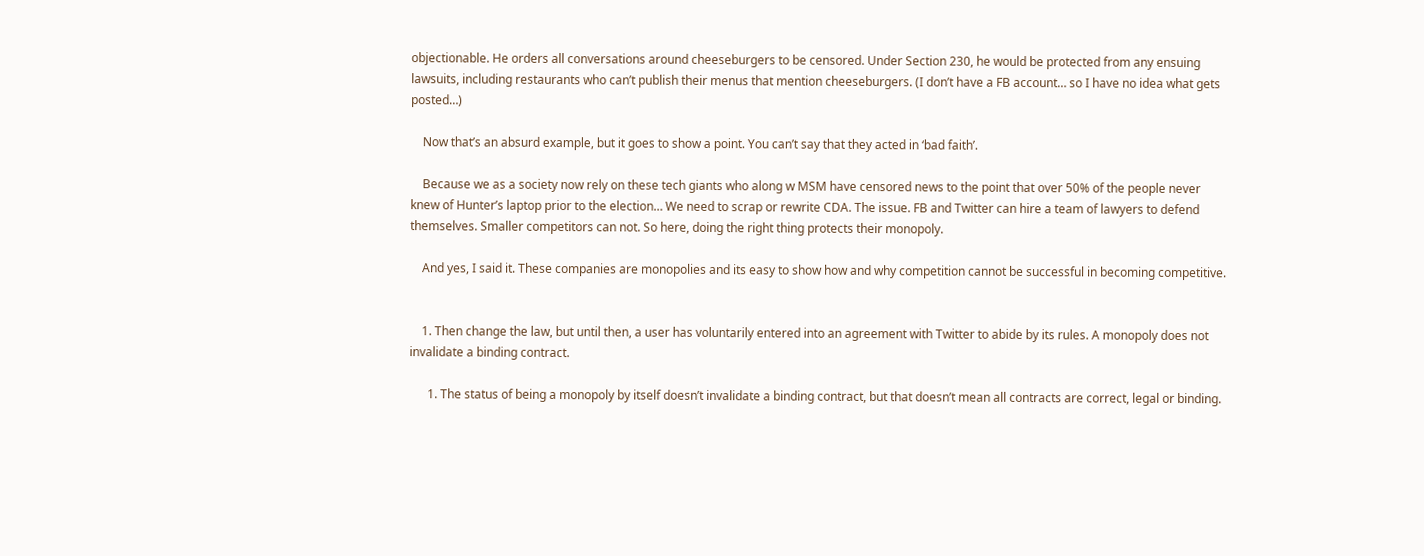objectionable. He orders all conversations around cheeseburgers to be censored. Under Section 230, he would be protected from any ensuing lawsuits, including restaurants who can’t publish their menus that mention cheeseburgers. (I don’t have a FB account… so I have no idea what gets posted…)

    Now that’s an absurd example, but it goes to show a point. You can’t say that they acted in ‘bad faith’.

    Because we as a society now rely on these tech giants who along w MSM have censored news to the point that over 50% of the people never knew of Hunter’s laptop prior to the election… We need to scrap or rewrite CDA. The issue. FB and Twitter can hire a team of lawyers to defend themselves. Smaller competitors can not. So here, doing the right thing protects their monopoly.

    And yes, I said it. These companies are monopolies and its easy to show how and why competition cannot be successful in becoming competitive.


    1. Then change the law, but until then, a user has voluntarily entered into an agreement with Twitter to abide by its rules. A monopoly does not invalidate a binding contract.

      1. The status of being a monopoly by itself doesn’t invalidate a binding contract, but that doesn’t mean all contracts are correct, legal or binding.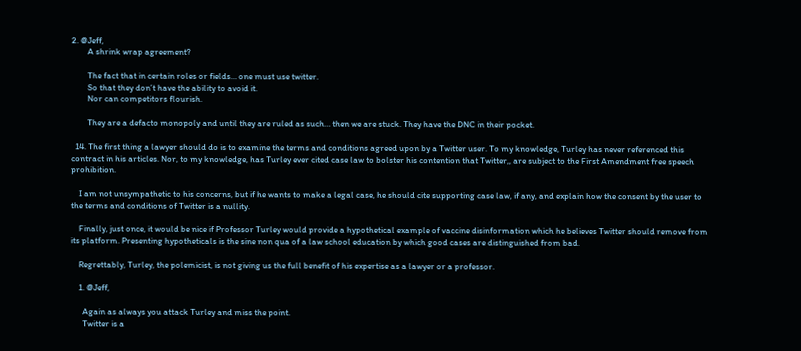2. @Jeff,
        A shrink wrap agreement?

        The fact that in certain roles or fields… one must use twitter.
        So that they don’t have the ability to avoid it.
        Nor can competitors flourish.

        They are a defacto monopoly and until they are ruled as such… then we are stuck. They have the DNC in their pocket.

  14. The first thing a lawyer should do is to examine the terms and conditions agreed upon by a Twitter user. To my knowledge, Turley has never referenced this contract in his articles. Nor, to my knowledge, has Turley ever cited case law to bolster his contention that Twitter,, are subject to the First Amendment free speech prohibition.

    I am not unsympathetic to his concerns, but if he wants to make a legal case, he should cite supporting case law, if any, and explain how the consent by the user to the terms and conditions of Twitter is a nullity.

    Finally, just once, it would be nice if Professor Turley would provide a hypothetical example of vaccine disinformation which he believes Twitter should remove from its platform. Presenting hypotheticals is the sine non qua of a law school education by which good cases are distinguished from bad.

    Regrettably, Turley, the polemicist, is not giving us the full benefit of his expertise as a lawyer or a professor.

    1. @Jeff,

      Again as always you attack Turley and miss the point.
      Twitter is a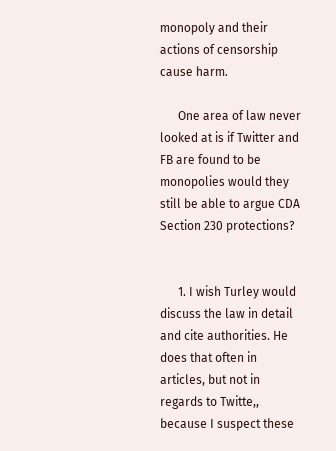monopoly and their actions of censorship cause harm.

      One area of law never looked at is if Twitter and FB are found to be monopolies would they still be able to argue CDA Section 230 protections?


      1. I wish Turley would discuss the law in detail and cite authorities. He does that often in articles, but not in regards to Twitte,, because I suspect these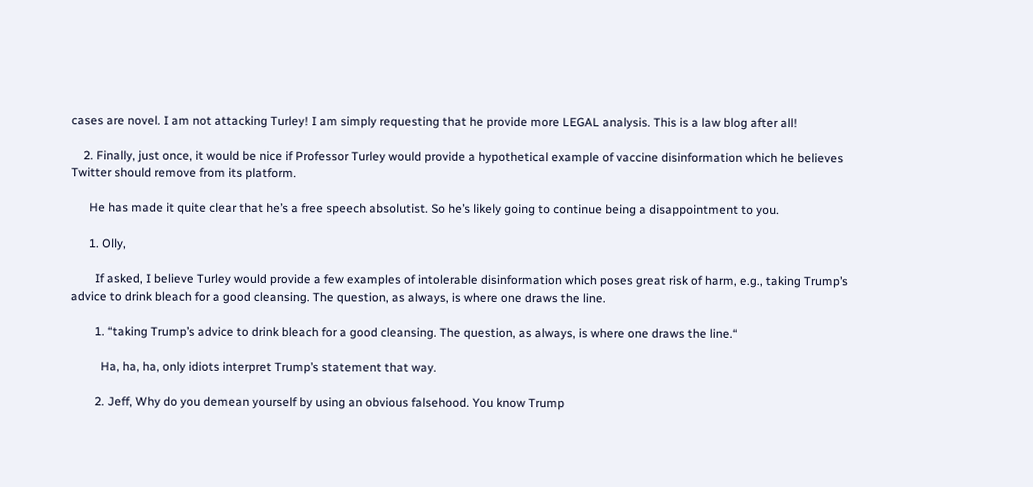cases are novel. I am not attacking Turley! I am simply requesting that he provide more LEGAL analysis. This is a law blog after all!

    2. Finally, just once, it would be nice if Professor Turley would provide a hypothetical example of vaccine disinformation which he believes Twitter should remove from its platform.

      He has made it quite clear that he’s a free speech absolutist. So he’s likely going to continue being a disappointment to you.

      1. Olly,

        If asked, I believe Turley would provide a few examples of intolerable disinformation which poses great risk of harm, e.g., taking Trump’s advice to drink bleach for a good cleansing. The question, as always, is where one draws the line.

        1. “taking Trump’s advice to drink bleach for a good cleansing. The question, as always, is where one draws the line.“

          Ha, ha, ha, only idiots interpret Trump’s statement that way.

        2. Jeff, Why do you demean yourself by using an obvious falsehood. You know Trump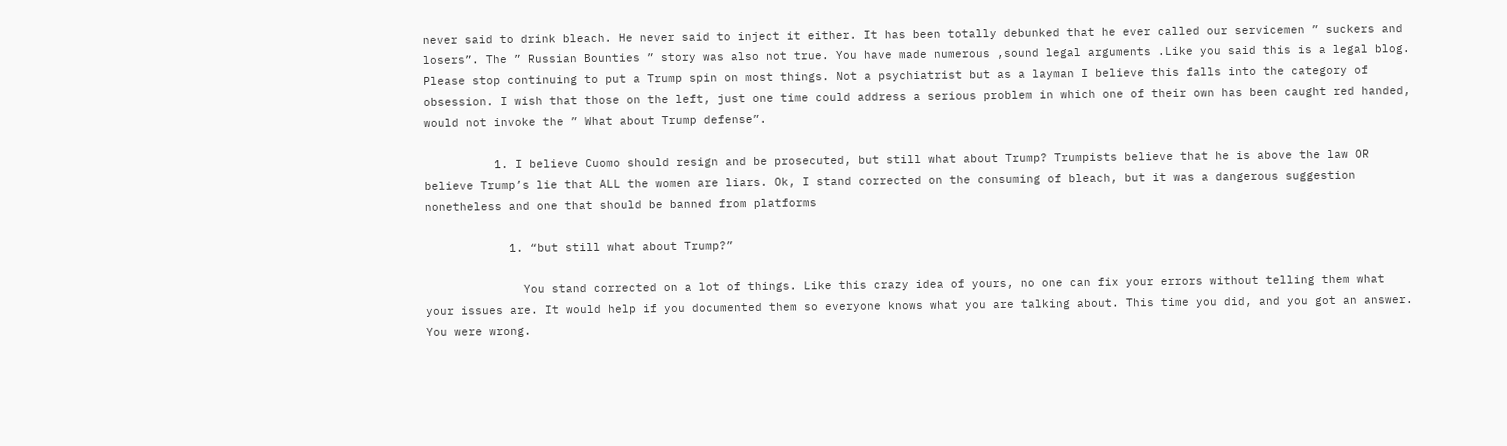never said to drink bleach. He never said to inject it either. It has been totally debunked that he ever called our servicemen ” suckers and losers”. The ” Russian Bounties ” story was also not true. You have made numerous ,sound legal arguments .Like you said this is a legal blog. Please stop continuing to put a Trump spin on most things. Not a psychiatrist but as a layman I believe this falls into the category of obsession. I wish that those on the left, just one time could address a serious problem in which one of their own has been caught red handed, would not invoke the ” What about Trump defense”.

          1. I believe Cuomo should resign and be prosecuted, but still what about Trump? Trumpists believe that he is above the law OR believe Trump’s lie that ALL the women are liars. Ok, I stand corrected on the consuming of bleach, but it was a dangerous suggestion nonetheless and one that should be banned from platforms

            1. “but still what about Trump?”

              You stand corrected on a lot of things. Like this crazy idea of yours, no one can fix your errors without telling them what your issues are. It would help if you documented them so everyone knows what you are talking about. This time you did, and you got an answer. You were wrong.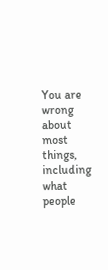You are wrong about most things, including what people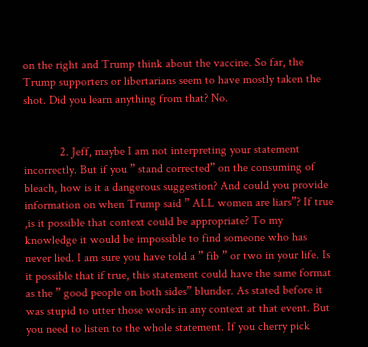on the right and Trump think about the vaccine. So far, the Trump supporters or libertarians seem to have mostly taken the shot. Did you learn anything from that? No.


            2. Jeff, maybe I am not interpreting your statement incorrectly. But if you ” stand corrected” on the consuming of bleach, how is it a dangerous suggestion? And could you provide information on when Trump said ” ALL women are liars”? If true ,is it possible that context could be appropriate? To my knowledge it would be impossible to find someone who has never lied. I am sure you have told a ” fib ” or two in your life. Is it possible that if true, this statement could have the same format as the ” good people on both sides” blunder. As stated before it was stupid to utter those words in any context at that event. But you need to listen to the whole statement. If you cherry pick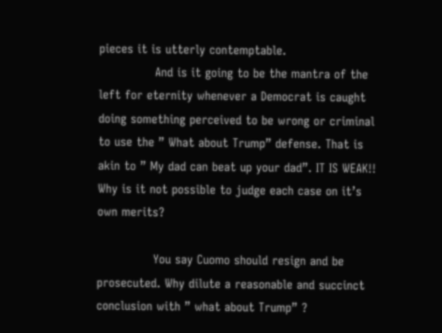pieces it is utterly contemptable.
              And is it going to be the mantra of the left for eternity whenever a Democrat is caught doing something perceived to be wrong or criminal to use the ” What about Trump” defense. That is akin to ” My dad can beat up your dad”. IT IS WEAK!! Why is it not possible to judge each case on it’s own merits?

              You say Cuomo should resign and be prosecuted. Why dilute a reasonable and succinct conclusion with ” what about Trump” ?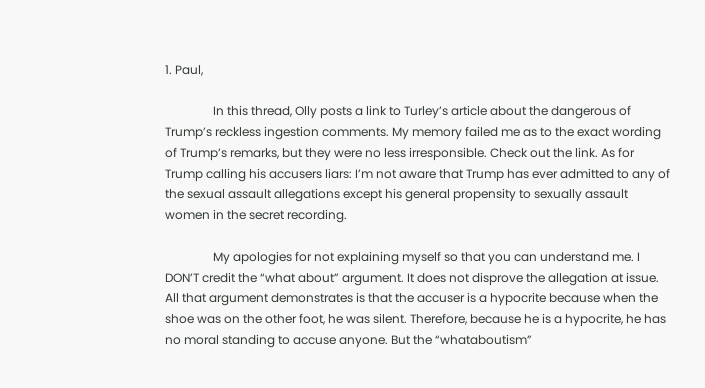1. Paul,

                In this thread, Olly posts a link to Turley’s article about the dangerous of Trump’s reckless ingestion comments. My memory failed me as to the exact wording of Trump’s remarks, but they were no less irresponsible. Check out the link. As for Trump calling his accusers liars: I’m not aware that Trump has ever admitted to any of the sexual assault allegations except his general propensity to sexually assault women in the secret recording.

                My apologies for not explaining myself so that you can understand me. I DON’T credit the “what about” argument. It does not disprove the allegation at issue. All that argument demonstrates is that the accuser is a hypocrite because when the shoe was on the other foot, he was silent. Therefore, because he is a hypocrite, he has no moral standing to accuse anyone. But the “whataboutism”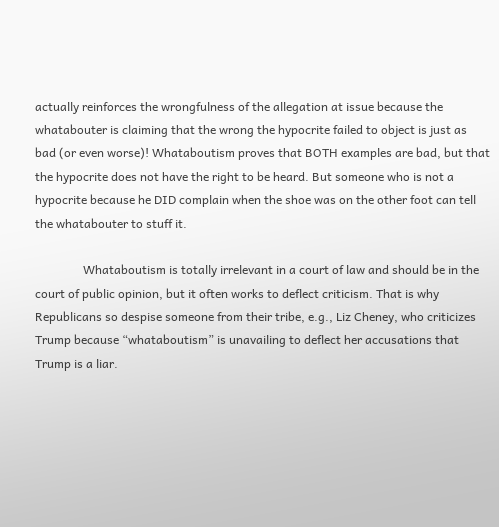actually reinforces the wrongfulness of the allegation at issue because the whatabouter is claiming that the wrong the hypocrite failed to object is just as bad (or even worse)! Whataboutism proves that BOTH examples are bad, but that the hypocrite does not have the right to be heard. But someone who is not a hypocrite because he DID complain when the shoe was on the other foot can tell the whatabouter to stuff it.

                Whataboutism is totally irrelevant in a court of law and should be in the court of public opinion, but it often works to deflect criticism. That is why Republicans so despise someone from their tribe, e.g., Liz Cheney, who criticizes Trump because “whataboutism” is unavailing to deflect her accusations that Trump is a liar.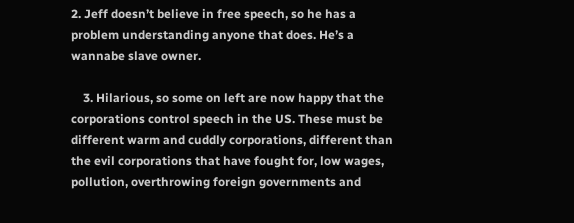2. Jeff doesn’t believe in free speech, so he has a problem understanding anyone that does. He’s a wannabe slave owner.

    3. Hilarious, so some on left are now happy that the corporations control speech in the US. These must be different warm and cuddly corporations, different than the evil corporations that have fought for, low wages, pollution, overthrowing foreign governments and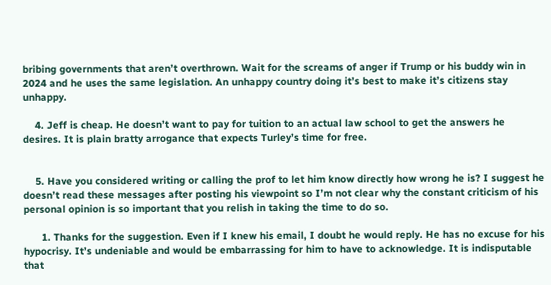bribing governments that aren’t overthrown. Wait for the screams of anger if Trump or his buddy win in 2024 and he uses the same legislation. An unhappy country doing it’s best to make it’s citizens stay unhappy.

    4. Jeff is cheap. He doesn’t want to pay for tuition to an actual law school to get the answers he desires. It is plain bratty arrogance that expects Turley’s time for free.


    5. Have you considered writing or calling the prof to let him know directly how wrong he is? I suggest he doesn’t read these messages after posting his viewpoint so I’m not clear why the constant criticism of his personal opinion is so important that you relish in taking the time to do so.

      1. Thanks for the suggestion. Even if I knew his email, I doubt he would reply. He has no excuse for his hypocrisy. It’s undeniable and would be embarrassing for him to have to acknowledge. It is indisputable that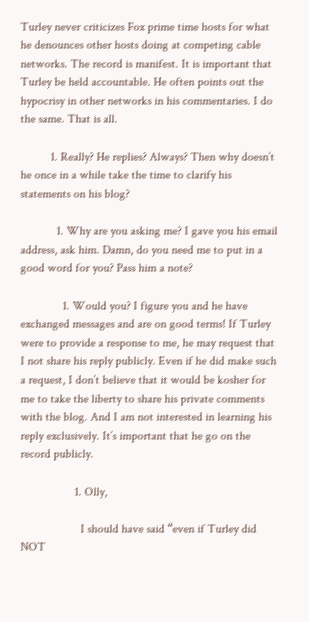Turley never criticizes Fox prime time hosts for what he denounces other hosts doing at competing cable networks. The record is manifest. It is important that Turley be held accountable. He often points out the hypocrisy in other networks in his commentaries. I do the same. That is all.

          1. Really? He replies? Always? Then why doesn’t he once in a while take the time to clarify his statements on his blog?

            1. Why are you asking me? I gave you his email address, ask him. Damn, do you need me to put in a good word for you? Pass him a note?

              1. Would you? I figure you and he have exchanged messages and are on good terms! If Turley were to provide a response to me, he may request that I not share his reply publicly. Even if he did make such a request, I don’t believe that it would be kosher for me to take the liberty to share his private comments with the blog. And I am not interested in learning his reply exclusively. It’s important that he go on the record publicly.

                  1. Olly,

                    I should have said “even if Turley did NOT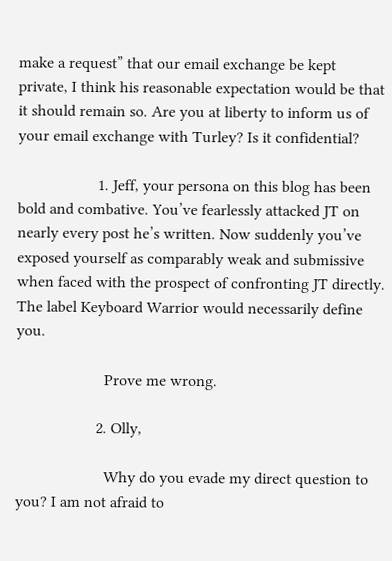make a request” that our email exchange be kept private, I think his reasonable expectation would be that it should remain so. Are you at liberty to inform us of your email exchange with Turley? Is it confidential?

                    1. Jeff, your persona on this blog has been bold and combative. You’ve fearlessly attacked JT on nearly every post he’s written. Now suddenly you’ve exposed yourself as comparably weak and submissive when faced with the prospect of confronting JT directly. The label Keyboard Warrior would necessarily define you.

                      Prove me wrong.

                    2. Olly,

                      Why do you evade my direct question to you? I am not afraid to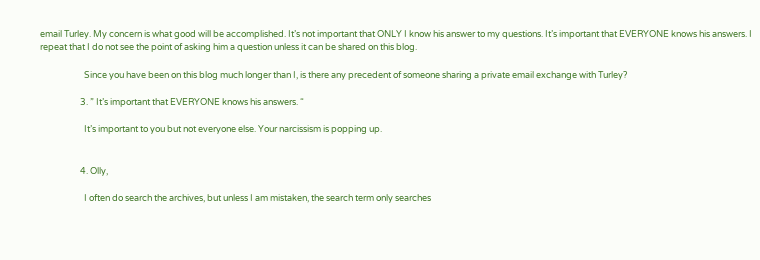email Turley. My concern is what good will be accomplished. It’s not important that ONLY I know his answer to my questions. It’s important that EVERYONE knows his answers. I repeat that I do not see the point of asking him a question unless it can be shared on this blog.

                      Since you have been on this blog much longer than I, is there any precedent of someone sharing a private email exchange with Turley?

                    3. ” It’s important that EVERYONE knows his answers. “

                      It’s important to you but not everyone else. Your narcissism is popping up.


                    4. Olly,

                      I often do search the archives, but unless I am mistaken, the search term only searches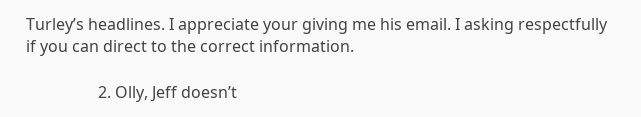Turley’s headlines. I appreciate your giving me his email. I asking respectfully if you can direct to the correct information.

                  2. Olly, Jeff doesn’t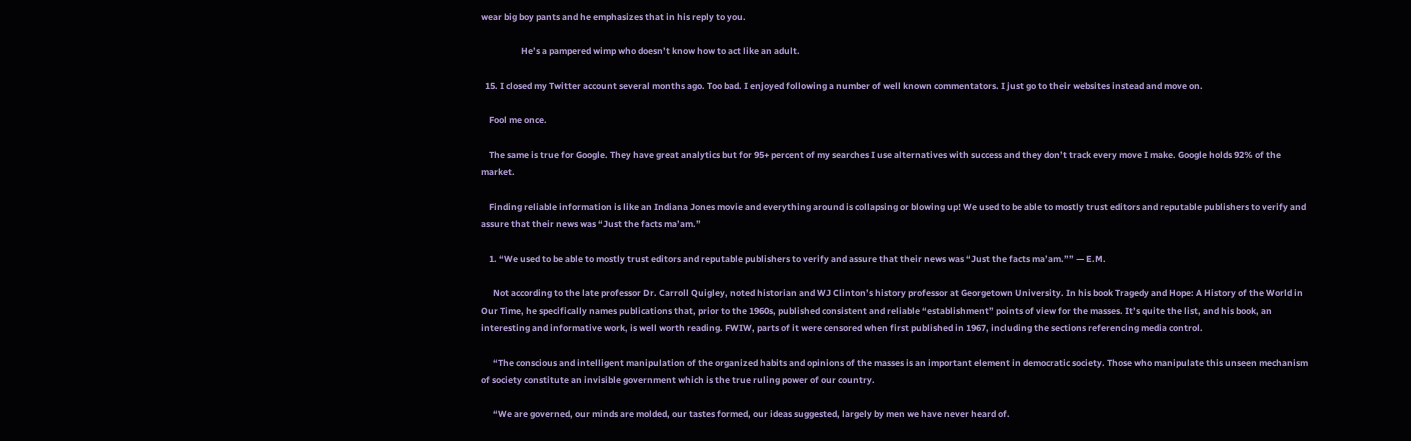wear big boy pants and he emphasizes that in his reply to you.

                    He’s a pampered wimp who doesn’t know how to act like an adult.

  15. I closed my Twitter account several months ago. Too bad. I enjoyed following a number of well known commentators. I just go to their websites instead and move on.

    Fool me once.

    The same is true for Google. They have great analytics but for 95+ percent of my searches I use alternatives with success and they don’t track every move I make. Google holds 92% of the market.

    Finding reliable information is like an Indiana Jones movie and everything around is collapsing or blowing up! We used to be able to mostly trust editors and reputable publishers to verify and assure that their news was “Just the facts ma’am.”

    1. “We used to be able to mostly trust editors and reputable publishers to verify and assure that their news was “Just the facts ma’am.”” — E.M.

      Not according to the late professor Dr. Carroll Quigley, noted historian and WJ Clinton’s history professor at Georgetown University. In his book Tragedy and Hope: A History of the World in Our Time, he specifically names publications that, prior to the 1960s, published consistent and reliable “establishment” points of view for the masses. It’s quite the list, and his book, an interesting and informative work, is well worth reading. FWIW, parts of it were censored when first published in 1967, including the sections referencing media control.

      “The conscious and intelligent manipulation of the organized habits and opinions of the masses is an important element in democratic society. Those who manipulate this unseen mechanism of society constitute an invisible government which is the true ruling power of our country.

      “We are governed, our minds are molded, our tastes formed, our ideas suggested, largely by men we have never heard of.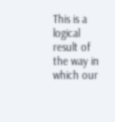This is a logical result of the way in which our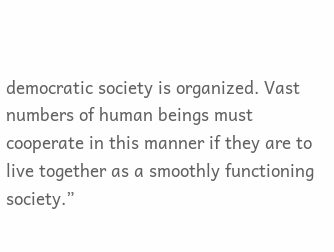democratic society is organized. Vast numbers of human beings must cooperate in this manner if they are to live together as a smoothly functioning society.”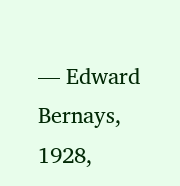— Edward Bernays, 1928,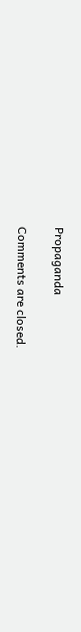Propaganda

Comments are closed.